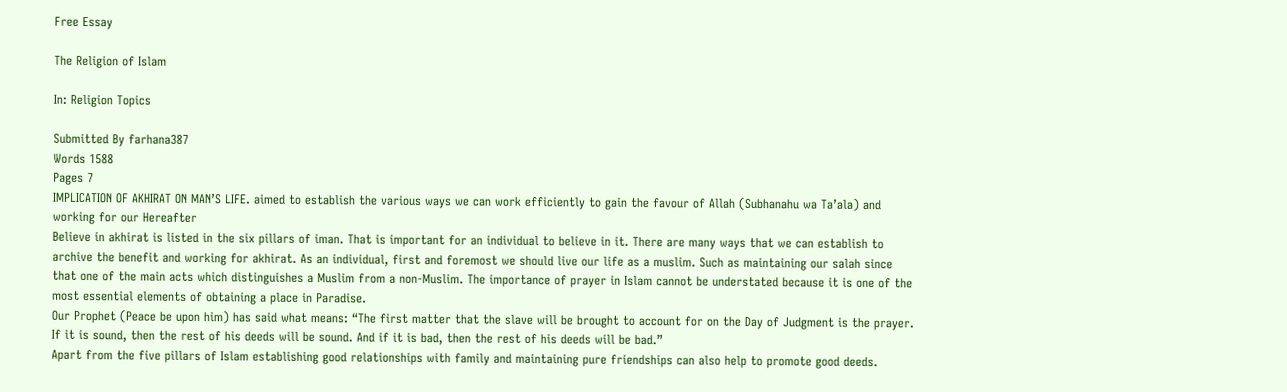Free Essay

The Religion of Islam

In: Religion Topics

Submitted By farhana387
Words 1588
Pages 7
IMPLICATION OF AKHIRAT ON MAN’S LIFE. aimed to establish the various ways we can work efficiently to gain the favour of Allah (Subhanahu wa Ta’ala) and working for our Hereafter
Believe in akhirat is listed in the six pillars of iman. That is important for an individual to believe in it. There are many ways that we can establish to archive the benefit and working for akhirat. As an individual, first and foremost we should live our life as a muslim. Such as maintaining our salah since that one of the main acts which distinguishes a Muslim from a non-Muslim. The importance of prayer in Islam cannot be understated because it is one of the most essential elements of obtaining a place in Paradise.
Our Prophet (Peace be upon him) has said what means: “The first matter that the slave will be brought to account for on the Day of Judgment is the prayer. If it is sound, then the rest of his deeds will be sound. And if it is bad, then the rest of his deeds will be bad.”
Apart from the five pillars of Islam establishing good relationships with family and maintaining pure friendships can also help to promote good deeds.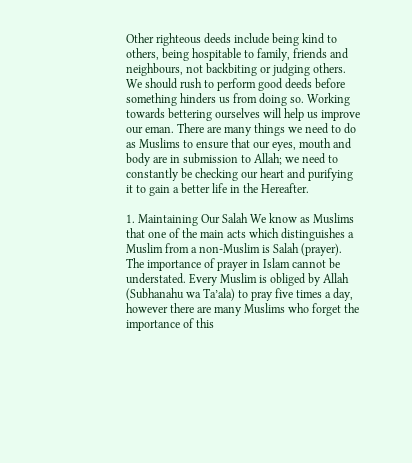Other righteous deeds include being kind to others, being hospitable to family, friends and neighbours, not backbiting or judging others. We should rush to perform good deeds before something hinders us from doing so. Working towards bettering ourselves will help us improve our eman. There are many things we need to do as Muslims to ensure that our eyes, mouth and body are in submission to Allah; we need to constantly be checking our heart and purifying it to gain a better life in the Hereafter.

1. Maintaining Our Salah We know as Muslims that one of the main acts which distinguishes a Muslim from a non-Muslim is Salah (prayer). The importance of prayer in Islam cannot be understated. Every Muslim is obliged by Allah (Subhanahu wa Ta’ala) to pray five times a day, however there are many Muslims who forget the importance of this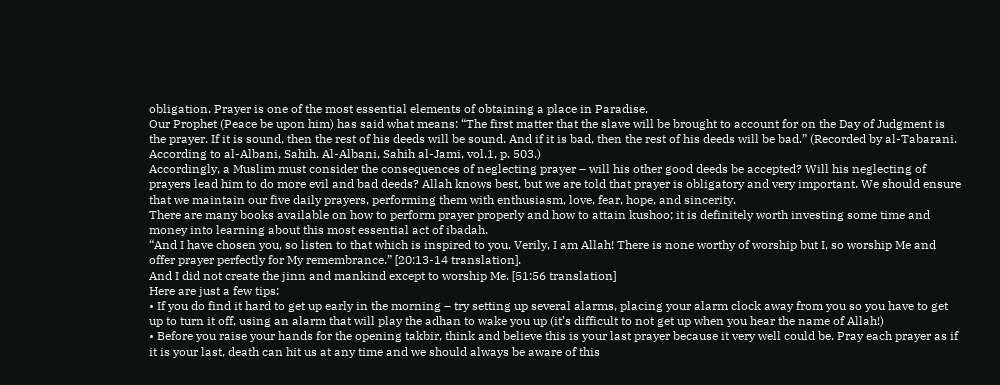obligation. Prayer is one of the most essential elements of obtaining a place in Paradise.
Our Prophet (Peace be upon him) has said what means: “The first matter that the slave will be brought to account for on the Day of Judgment is the prayer. If it is sound, then the rest of his deeds will be sound. And if it is bad, then the rest of his deeds will be bad.” (Recorded by al-Tabarani. According to al-Albani, Sahih. Al-Albani, Sahih al-Jami, vol.1, p. 503.)
Accordingly, a Muslim must consider the consequences of neglecting prayer – will his other good deeds be accepted? Will his neglecting of prayers lead him to do more evil and bad deeds? Allah knows best, but we are told that prayer is obligatory and very important. We should ensure that we maintain our five daily prayers, performing them with enthusiasm, love, fear, hope, and sincerity.
There are many books available on how to perform prayer properly and how to attain kushoo; it is definitely worth investing some time and money into learning about this most essential act of ibadah.
“And I have chosen you, so listen to that which is inspired to you. Verily, I am Allah! There is none worthy of worship but I, so worship Me and offer prayer perfectly for My remembrance.” [20:13-14 translation].
And I did not create the jinn and mankind except to worship Me. [51:56 translation]
Here are just a few tips:
• If you do find it hard to get up early in the morning – try setting up several alarms, placing your alarm clock away from you so you have to get up to turn it off, using an alarm that will play the adhan to wake you up (it’s difficult to not get up when you hear the name of Allah!)
• Before you raise your hands for the opening takbir, think and believe this is your last prayer because it very well could be. Pray each prayer as if it is your last, death can hit us at any time and we should always be aware of this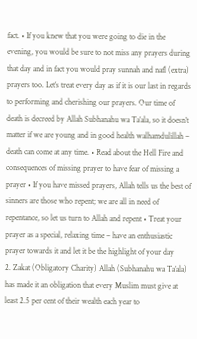fact. • If you knew that you were going to die in the evening, you would be sure to not miss any prayers during that day and in fact you would pray sunnah and nafl (extra) prayers too. Let’s treat every day as if it is our last in regards to performing and cherishing our prayers. Our time of death is decreed by Allah Subhanahu wa Ta’ala, so it doesn’t matter if we are young and in good health walhamdulillah – death can come at any time. • Read about the Hell Fire and consequences of missing prayer to have fear of missing a prayer • If you have missed prayers, Allah tells us the best of sinners are those who repent; we are all in need of repentance, so let us turn to Allah and repent • Treat your prayer as a special, relaxing time – have an enthusiastic prayer towards it and let it be the highlight of your day
2. Zakat (Obligatory Charity) Allah (Subhanahu wa Ta’ala) has made it an obligation that every Muslim must give at least 2.5 per cent of their wealth each year to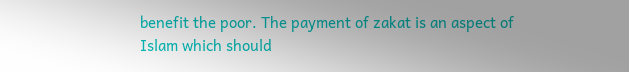benefit the poor. The payment of zakat is an aspect of Islam which should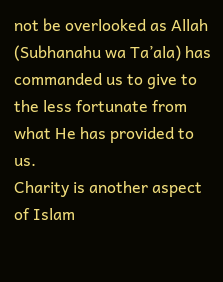not be overlooked as Allah (Subhanahu wa Ta’ala) has commanded us to give to the less fortunate from what He has provided to us.
Charity is another aspect of Islam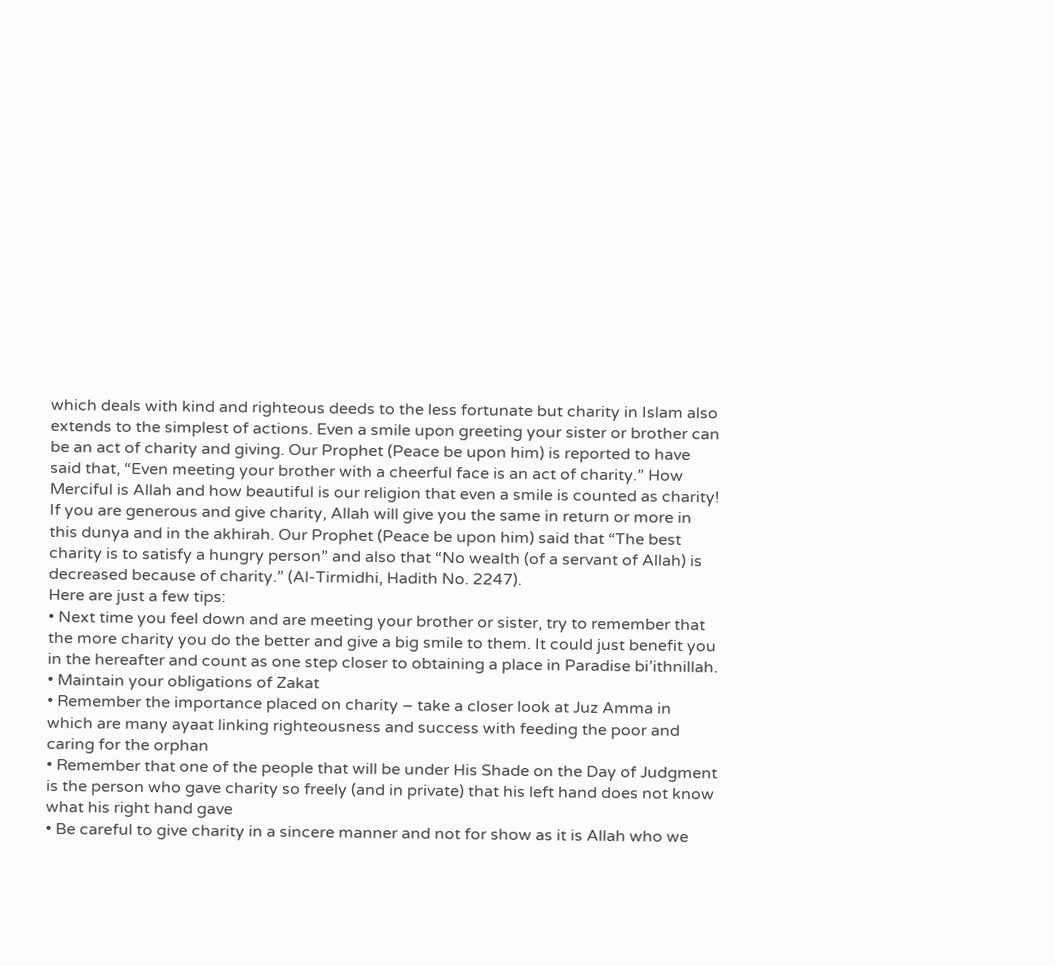which deals with kind and righteous deeds to the less fortunate but charity in Islam also extends to the simplest of actions. Even a smile upon greeting your sister or brother can be an act of charity and giving. Our Prophet (Peace be upon him) is reported to have said that, “Even meeting your brother with a cheerful face is an act of charity.” How Merciful is Allah and how beautiful is our religion that even a smile is counted as charity!
If you are generous and give charity, Allah will give you the same in return or more in this dunya and in the akhirah. Our Prophet (Peace be upon him) said that “The best charity is to satisfy a hungry person” and also that “No wealth (of a servant of Allah) is decreased because of charity.” (Al-Tirmidhi, Hadith No. 2247).
Here are just a few tips:
• Next time you feel down and are meeting your brother or sister, try to remember that the more charity you do the better and give a big smile to them. It could just benefit you in the hereafter and count as one step closer to obtaining a place in Paradise bi’ithnillah.
• Maintain your obligations of Zakat
• Remember the importance placed on charity – take a closer look at Juz Amma in which are many ayaat linking righteousness and success with feeding the poor and caring for the orphan
• Remember that one of the people that will be under His Shade on the Day of Judgment is the person who gave charity so freely (and in private) that his left hand does not know what his right hand gave
• Be careful to give charity in a sincere manner and not for show as it is Allah who we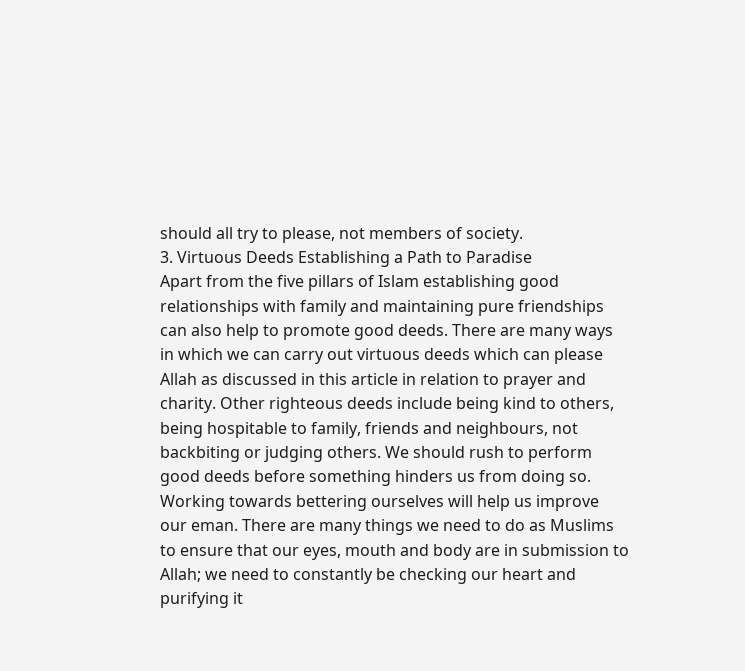should all try to please, not members of society.
3. Virtuous Deeds Establishing a Path to Paradise
Apart from the five pillars of Islam establishing good relationships with family and maintaining pure friendships can also help to promote good deeds. There are many ways in which we can carry out virtuous deeds which can please Allah as discussed in this article in relation to prayer and charity. Other righteous deeds include being kind to others, being hospitable to family, friends and neighbours, not backbiting or judging others. We should rush to perform good deeds before something hinders us from doing so. Working towards bettering ourselves will help us improve our eman. There are many things we need to do as Muslims to ensure that our eyes, mouth and body are in submission to Allah; we need to constantly be checking our heart and purifying it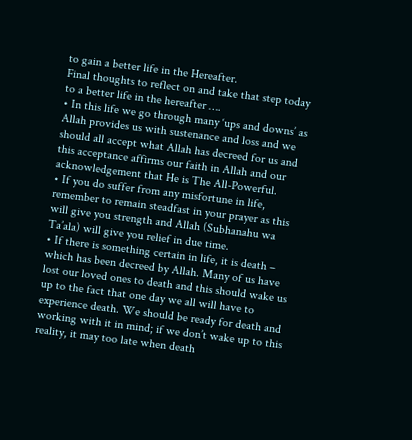to gain a better life in the Hereafter.
Final thoughts to reflect on and take that step today to a better life in the hereafter ….
• In this life we go through many ‘ups and downs’ as Allah provides us with sustenance and loss and we should all accept what Allah has decreed for us and this acceptance affirms our faith in Allah and our acknowledgement that He is The All-Powerful.
• If you do suffer from any misfortune in life, remember to remain steadfast in your prayer as this will give you strength and Allah (Subhanahu wa Ta’ala) will give you relief in due time.
• If there is something certain in life, it is death – which has been decreed by Allah. Many of us have lost our loved ones to death and this should wake us up to the fact that one day we all will have to experience death. We should be ready for death and working with it in mind; if we don’t wake up to this reality, it may too late when death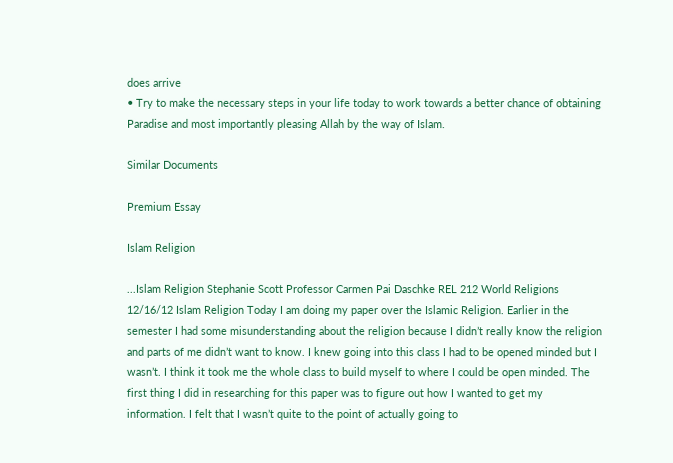does arrive
• Try to make the necessary steps in your life today to work towards a better chance of obtaining Paradise and most importantly pleasing Allah by the way of Islam.

Similar Documents

Premium Essay

Islam Religion

...Islam Religion Stephanie Scott Professor Carmen Pai Daschke REL 212 World Religions 12/16/12 Islam Religion Today I am doing my paper over the Islamic Religion. Earlier in the semester I had some misunderstanding about the religion because I didn’t really know the religion and parts of me didn’t want to know. I knew going into this class I had to be opened minded but I wasn’t. I think it took me the whole class to build myself to where I could be open minded. The first thing I did in researching for this paper was to figure out how I wanted to get my information. I felt that I wasn’t quite to the point of actually going to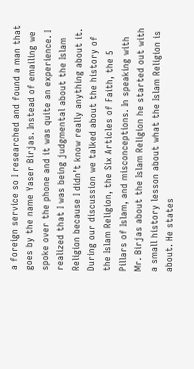a foreign service so I researched and found a man that goes by the name Yaser Birjas. Instead of emailing we spoke over the phone and it was quite an experience. I realized that I was being judgmental about the Islam Religion because I didn’t know really anything about it. During our discussion we talked about the history of the Islam Religion, the Six Articles of Faith, the 5 Pillars of Islam, and misconceptions. In speaking with Mr. Birjas about the Islam Religion he started out with a small history lesson about what the Islam Religion is about. He states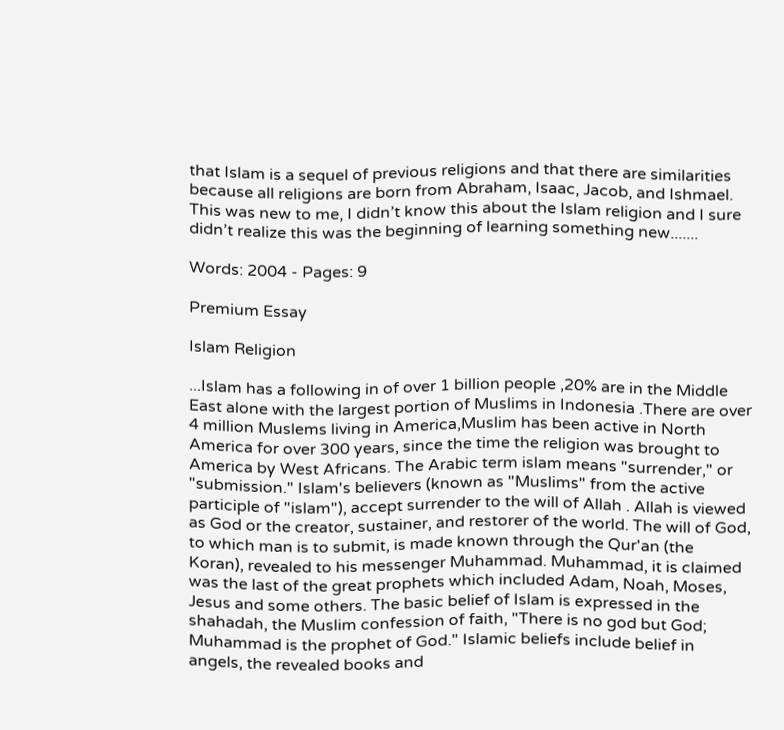that Islam is a sequel of previous religions and that there are similarities because all religions are born from Abraham, Isaac, Jacob, and Ishmael. This was new to me, I didn’t know this about the Islam religion and I sure didn’t realize this was the beginning of learning something new.......

Words: 2004 - Pages: 9

Premium Essay

Islam Religion

...Islam has a following in of over 1 billion people ,20% are in the Middle East alone with the largest portion of Muslims in Indonesia .There are over 4 million Muslems living in America,Muslim has been active in North America for over 300 years, since the time the religion was brought to America by West Africans. The Arabic term islam means "surrender," or "submission." Islam's believers (known as "Muslims" from the active participle of "islam"), accept surrender to the will of Allah . Allah is viewed as God or the creator, sustainer, and restorer of the world. The will of God, to which man is to submit, is made known through the Qur'an (the Koran), revealed to his messenger Muhammad. Muhammad, it is claimed was the last of the great prophets which included Adam, Noah, Moses, Jesus and some others. The basic belief of Islam is expressed in the shahadah, the Muslim confession of faith, "There is no god but God; Muhammad is the prophet of God." Islamic beliefs include belief in angels, the revealed books and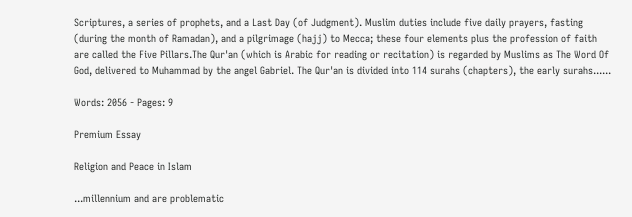Scriptures, a series of prophets, and a Last Day (of Judgment). Muslim duties include five daily prayers, fasting (during the month of Ramadan), and a pilgrimage (hajj) to Mecca; these four elements plus the profession of faith are called the Five Pillars.The Qur'an (which is Arabic for reading or recitation) is regarded by Muslims as The Word Of God, delivered to Muhammad by the angel Gabriel. The Qur'an is divided into 114 surahs (chapters), the early surahs......

Words: 2056 - Pages: 9

Premium Essay

Religion and Peace in Islam

...millennium and are problematic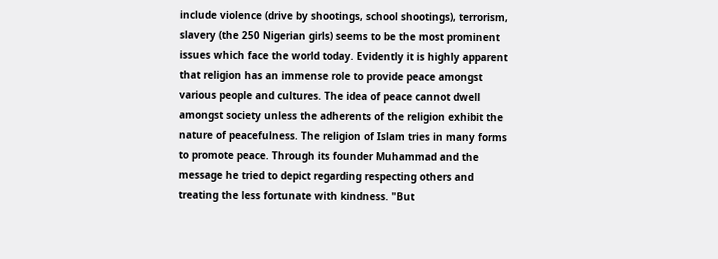include violence (drive by shootings, school shootings), terrorism, slavery (the 250 Nigerian girls) seems to be the most prominent issues which face the world today. Evidently it is highly apparent that religion has an immense role to provide peace amongst various people and cultures. The idea of peace cannot dwell amongst society unless the adherents of the religion exhibit the nature of peacefulness. The religion of Islam tries in many forms to promote peace. Through its founder Muhammad and the message he tried to depict regarding respecting others and treating the less fortunate with kindness. "But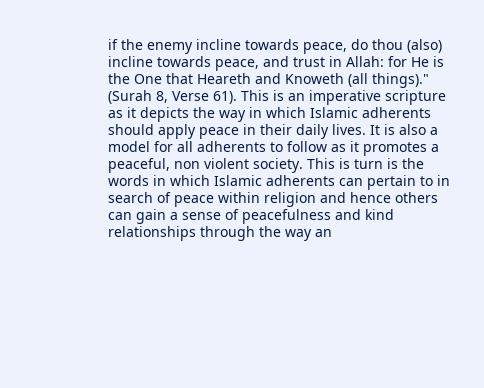if the enemy incline towards peace, do thou (also) incline towards peace, and trust in Allah: for He is the One that Heareth and Knoweth (all things)." (Surah 8, Verse 61). This is an imperative scripture as it depicts the way in which Islamic adherents should apply peace in their daily lives. It is also a model for all adherents to follow as it promotes a peaceful, non violent society. This is turn is the words in which Islamic adherents can pertain to in search of peace within religion and hence others can gain a sense of peacefulness and kind relationships through the way an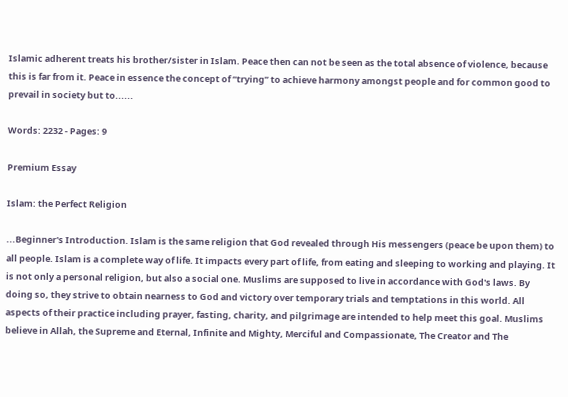Islamic adherent treats his brother/sister in Islam. Peace then can not be seen as the total absence of violence, because this is far from it. Peace in essence the concept of “trying” to achieve harmony amongst people and for common good to prevail in society but to......

Words: 2232 - Pages: 9

Premium Essay

Islam: the Perfect Religion

...Beginner's Introduction. Islam is the same religion that God revealed through His messengers (peace be upon them) to all people. Islam is a complete way of life. It impacts every part of life, from eating and sleeping to working and playing. It is not only a personal religion, but also a social one. Muslims are supposed to live in accordance with God's laws. By doing so, they strive to obtain nearness to God and victory over temporary trials and temptations in this world. All aspects of their practice including prayer, fasting, charity, and pilgrimage are intended to help meet this goal. Muslims believe in Allah, the Supreme and Eternal, Infinite and Mighty, Merciful and Compassionate, The Creator and The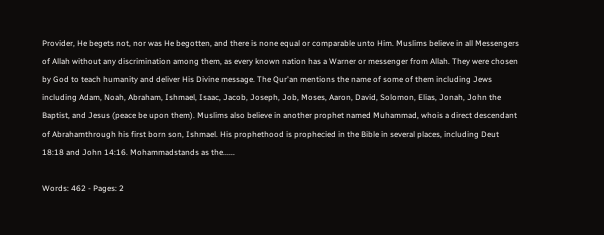Provider, He begets not, nor was He begotten, and there is none equal or comparable unto Him. Muslims believe in all Messengers of Allah without any discrimination among them, as every known nation has a Warner or messenger from Allah. They were chosen by God to teach humanity and deliver His Divine message. The Qur'an mentions the name of some of them including Jews including Adam, Noah, Abraham, Ishmael, Isaac, Jacob, Joseph, Job, Moses, Aaron, David, Solomon, Elias, Jonah, John the Baptist, and Jesus (peace be upon them). Muslims also believe in another prophet named Muhammad, whois a direct descendant of Abrahamthrough his first born son, Ishmael. His prophethood is prophecied in the Bible in several places, including Deut 18:18 and John 14:16. Mohammadstands as the......

Words: 462 - Pages: 2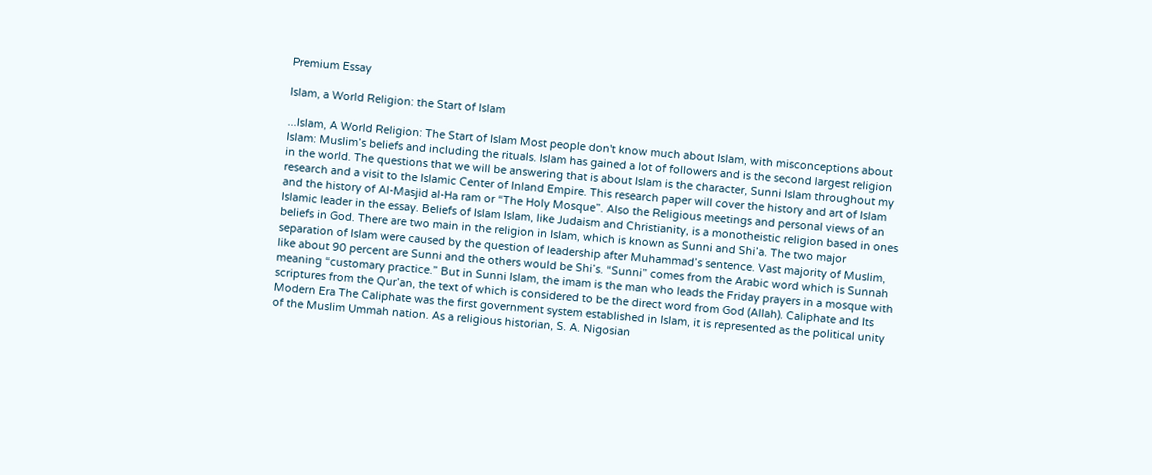Premium Essay

Islam, a World Religion: the Start of Islam

...Islam, A World Religion: The Start of Islam Most people don't know much about Islam, with misconceptions about Islam: Muslim’s beliefs and including the rituals. Islam has gained a lot of followers and is the second largest religion in the world. The questions that we will be answering that is about Islam is the character, Sunni Islam throughout my research and a visit to the Islamic Center of Inland Empire. This research paper will cover the history and art of Islam and the history of Al-Masjid al-Ha ram or “The Holy Mosque”. Also the Religious meetings and personal views of an Islamic leader in the essay. Beliefs of Islam Islam, like Judaism and Christianity, is a monotheistic religion based in ones beliefs in God. There are two main in the religion in Islam, which is known as Sunni and Shi’a. The two major separation of Islam were caused by the question of leadership after Muhammad’s sentence. Vast majority of Muslim, like about 90 percent are Sunni and the others would be Shi’s. “Sunni” comes from the Arabic word which is Sunnah meaning “customary practice.” But in Sunni Islam, the imam is the man who leads the Friday prayers in a mosque with scriptures from the Qur’an, the text of which is considered to be the direct word from God (Allah). Caliphate and Its Modern Era The Caliphate was the first government system established in Islam, it is represented as the political unity of the Muslim Ummah nation. As a religious historian, S. A. Nigosian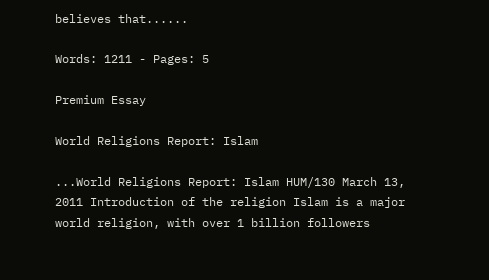believes that......

Words: 1211 - Pages: 5

Premium Essay

World Religions Report: Islam

...World Religions Report: Islam HUM/130 March 13, 2011 Introduction of the religion Islam is a major world religion, with over 1 billion followers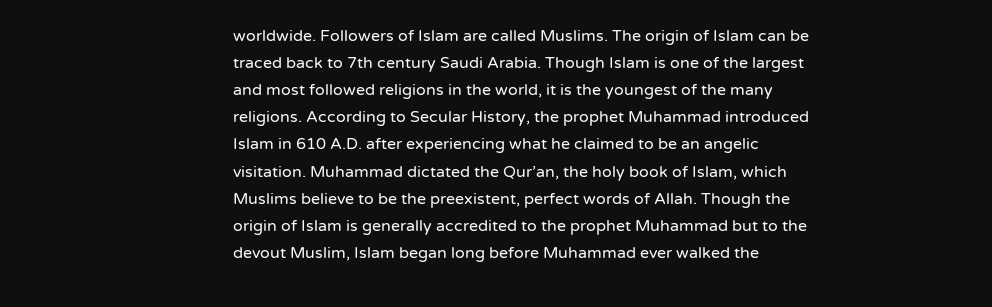worldwide. Followers of Islam are called Muslims. The origin of Islam can be traced back to 7th century Saudi Arabia. Though Islam is one of the largest and most followed religions in the world, it is the youngest of the many religions. According to Secular History, the prophet Muhammad introduced Islam in 610 A.D. after experiencing what he claimed to be an angelic visitation. Muhammad dictated the Qur’an, the holy book of Islam, which Muslims believe to be the preexistent, perfect words of Allah. Though the origin of Islam is generally accredited to the prophet Muhammad but to the devout Muslim, Islam began long before Muhammad ever walked the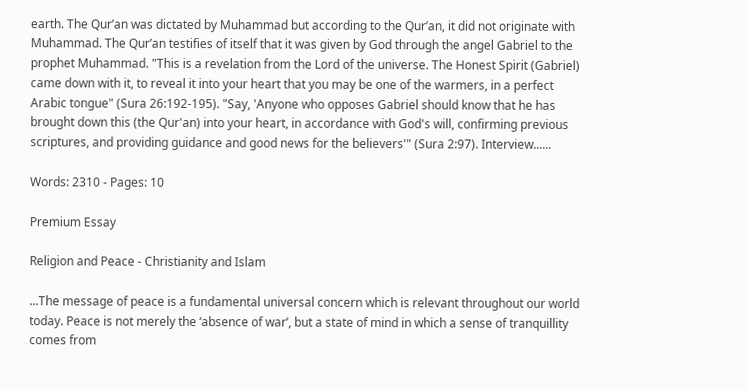earth. The Qur’an was dictated by Muhammad but according to the Qur’an, it did not originate with Muhammad. The Qur’an testifies of itself that it was given by God through the angel Gabriel to the prophet Muhammad. "This is a revelation from the Lord of the universe. The Honest Spirit (Gabriel) came down with it, to reveal it into your heart that you may be one of the warmers, in a perfect Arabic tongue" (Sura 26:192-195). "Say, 'Anyone who opposes Gabriel should know that he has brought down this (the Qur'an) into your heart, in accordance with God's will, confirming previous scriptures, and providing guidance and good news for the believers'" (Sura 2:97). Interview......

Words: 2310 - Pages: 10

Premium Essay

Religion and Peace - Christianity and Islam

...The message of peace is a fundamental universal concern which is relevant throughout our world today. Peace is not merely the ‘absence of war’, but a state of mind in which a sense of tranquillity comes from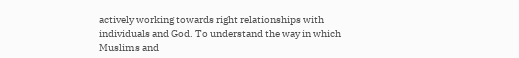actively working towards right relationships with individuals and God. To understand the way in which Muslims and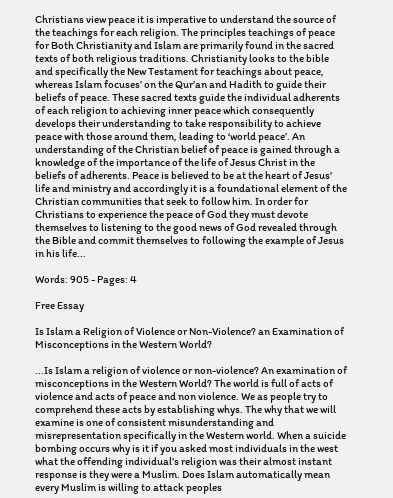Christians view peace it is imperative to understand the source of the teachings for each religion. The principles teachings of peace for Both Christianity and Islam are primarily found in the sacred texts of both religious traditions. Christianity looks to the bible and specifically the New Testament for teachings about peace, whereas Islam focuses’ on the Qur’an and Hadith to guide their beliefs of peace. These sacred texts guide the individual adherents of each religion to achieving inner peace which consequently develops their understanding to take responsibility to achieve peace with those around them, leading to ‘world peace’. An understanding of the Christian belief of peace is gained through a knowledge of the importance of the life of Jesus Christ in the beliefs of adherents. Peace is believed to be at the heart of Jesus' life and ministry and accordingly it is a foundational element of the Christian communities that seek to follow him. In order for Christians to experience the peace of God they must devote themselves to listening to the good news of God revealed through the Bible and commit themselves to following the example of Jesus in his life...

Words: 905 - Pages: 4

Free Essay

Is Islam a Religion of Violence or Non-Violence? an Examination of Misconceptions in the Western World?

...Is Islam a religion of violence or non-violence? An examination of misconceptions in the Western World? The world is full of acts of violence and acts of peace and non violence. We as people try to comprehend these acts by establishing whys. The why that we will examine is one of consistent misunderstanding and misrepresentation specifically in the Western world. When a suicide bombing occurs why is it if you asked most individuals in the west what the offending individual’s religion was their almost instant response is they were a Muslim. Does Islam automatically mean every Muslim is willing to attack peoples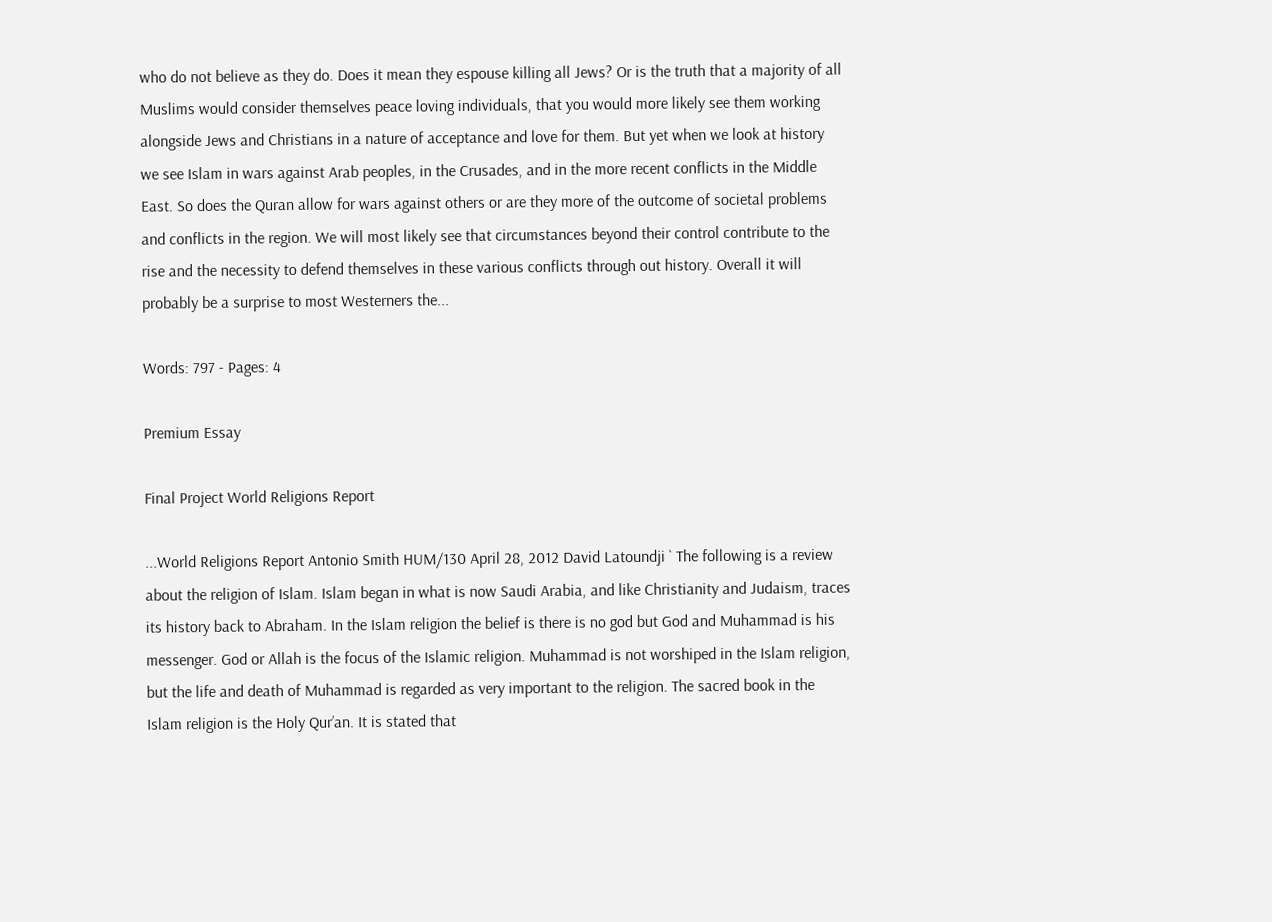who do not believe as they do. Does it mean they espouse killing all Jews? Or is the truth that a majority of all Muslims would consider themselves peace loving individuals, that you would more likely see them working alongside Jews and Christians in a nature of acceptance and love for them. But yet when we look at history we see Islam in wars against Arab peoples, in the Crusades, and in the more recent conflicts in the Middle East. So does the Quran allow for wars against others or are they more of the outcome of societal problems and conflicts in the region. We will most likely see that circumstances beyond their control contribute to the rise and the necessity to defend themselves in these various conflicts through out history. Overall it will probably be a surprise to most Westerners the...

Words: 797 - Pages: 4

Premium Essay

Final Project World Religions Report

...World Religions Report Antonio Smith HUM/130 April 28, 2012 David Latoundji ` The following is a review about the religion of Islam. Islam began in what is now Saudi Arabia, and like Christianity and Judaism, traces its history back to Abraham. In the Islam religion the belief is there is no god but God and Muhammad is his messenger. God or Allah is the focus of the Islamic religion. Muhammad is not worshiped in the Islam religion, but the life and death of Muhammad is regarded as very important to the religion. The sacred book in the Islam religion is the Holy Qur’an. It is stated that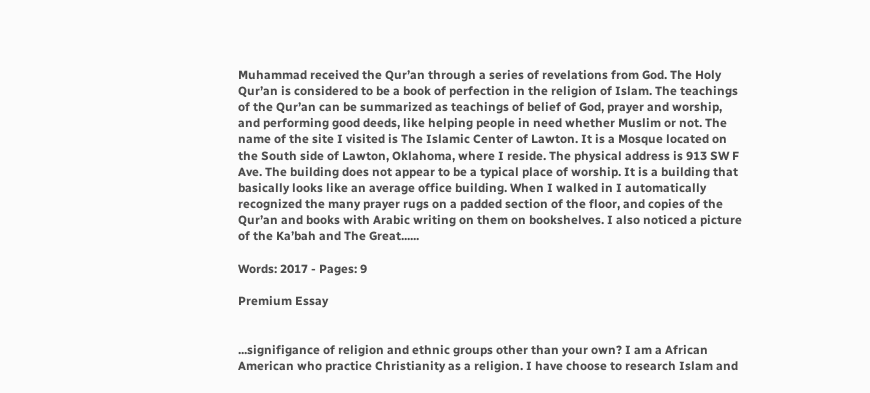Muhammad received the Qur’an through a series of revelations from God. The Holy Qur’an is considered to be a book of perfection in the religion of Islam. The teachings of the Qur’an can be summarized as teachings of belief of God, prayer and worship, and performing good deeds, like helping people in need whether Muslim or not. The name of the site I visited is The Islamic Center of Lawton. It is a Mosque located on the South side of Lawton, Oklahoma, where I reside. The physical address is 913 SW F Ave. The building does not appear to be a typical place of worship. It is a building that basically looks like an average office building. When I walked in I automatically recognized the many prayer rugs on a padded section of the floor, and copies of the Qur’an and books with Arabic writing on them on bookshelves. I also noticed a picture of the Ka’bah and The Great......

Words: 2017 - Pages: 9

Premium Essay


...signifigance of religion and ethnic groups other than your own? I am a African American who practice Christianity as a religion. I have choose to research Islam and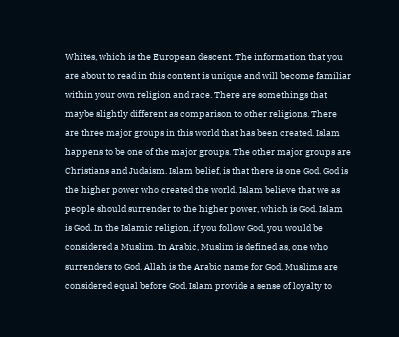Whites, which is the European descent. The information that you are about to read in this content is unique and will become familiar within your own religion and race. There are somethings that maybe slightly different as comparison to other religions. There are three major groups in this world that has been created. Islam happens to be one of the major groups. The other major groups are Christians and Judaism. Islam belief, is that there is one God. God is the higher power who created the world. Islam believe that we as people should surrender to the higher power, which is God. Islam is God. In the Islamic religion, if you follow God, you would be considered a Muslim. In Arabic, Muslim is defined as, one who surrenders to God. Allah is the Arabic name for God. Muslims are considered equal before God. Islam provide a sense of loyalty to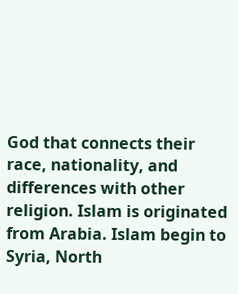God that connects their race, nationality, and differences with other religion. Islam is originated from Arabia. Islam begin to Syria, North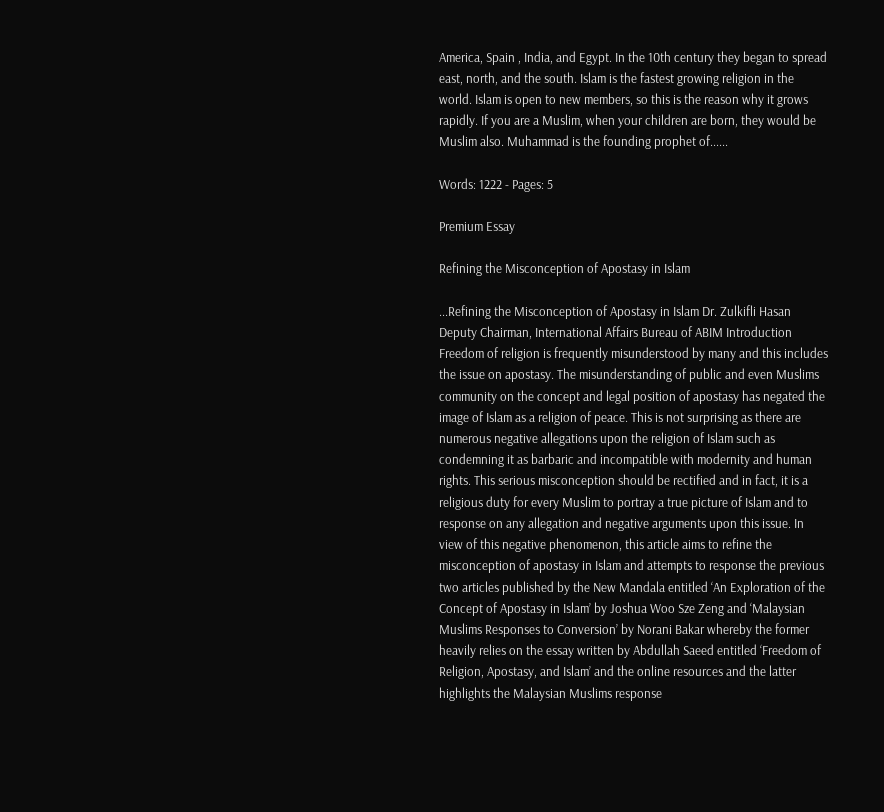America, Spain , India, and Egypt. In the 10th century they began to spread east, north, and the south. Islam is the fastest growing religion in the world. Islam is open to new members, so this is the reason why it grows rapidly. If you are a Muslim, when your children are born, they would be Muslim also. Muhammad is the founding prophet of......

Words: 1222 - Pages: 5

Premium Essay

Refining the Misconception of Apostasy in Islam

...Refining the Misconception of Apostasy in Islam Dr. Zulkifli Hasan Deputy Chairman, International Affairs Bureau of ABIM Introduction Freedom of religion is frequently misunderstood by many and this includes the issue on apostasy. The misunderstanding of public and even Muslims community on the concept and legal position of apostasy has negated the image of Islam as a religion of peace. This is not surprising as there are numerous negative allegations upon the religion of Islam such as condemning it as barbaric and incompatible with modernity and human rights. This serious misconception should be rectified and in fact, it is a religious duty for every Muslim to portray a true picture of Islam and to response on any allegation and negative arguments upon this issue. In view of this negative phenomenon, this article aims to refine the misconception of apostasy in Islam and attempts to response the previous two articles published by the New Mandala entitled ‘An Exploration of the Concept of Apostasy in Islam’ by Joshua Woo Sze Zeng and ‘Malaysian Muslims Responses to Conversion’ by Norani Bakar whereby the former heavily relies on the essay written by Abdullah Saeed entitled ‘Freedom of Religion, Apostasy, and Islam’ and the online resources and the latter highlights the Malaysian Muslims response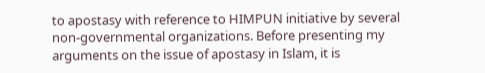to apostasy with reference to HIMPUN initiative by several non-governmental organizations. Before presenting my arguments on the issue of apostasy in Islam, it is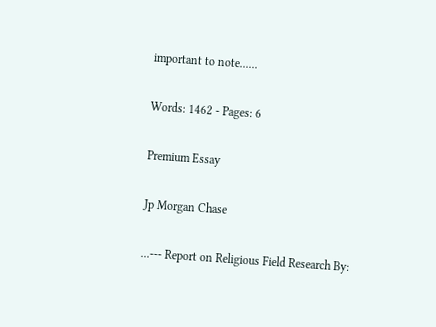important to note......

Words: 1462 - Pages: 6

Premium Essay

Jp Morgan Chase

...--- Report on Religious Field Research By: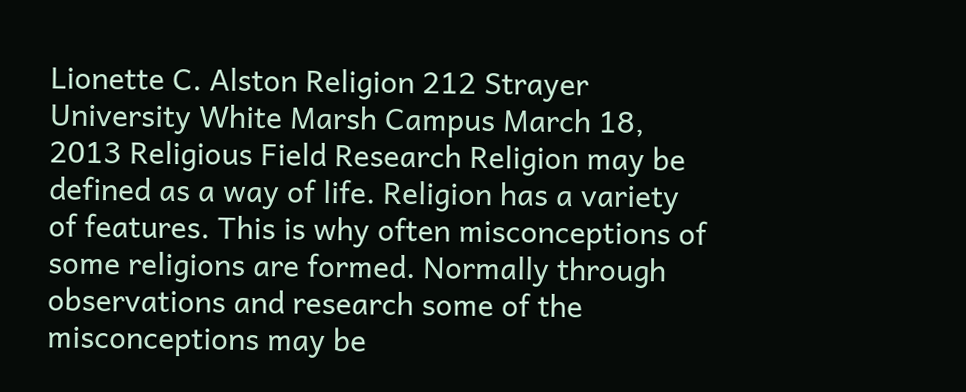Lionette C. Alston Religion 212 Strayer University White Marsh Campus March 18, 2013 Religious Field Research Religion may be defined as a way of life. Religion has a variety of features. This is why often misconceptions of some religions are formed. Normally through observations and research some of the misconceptions may be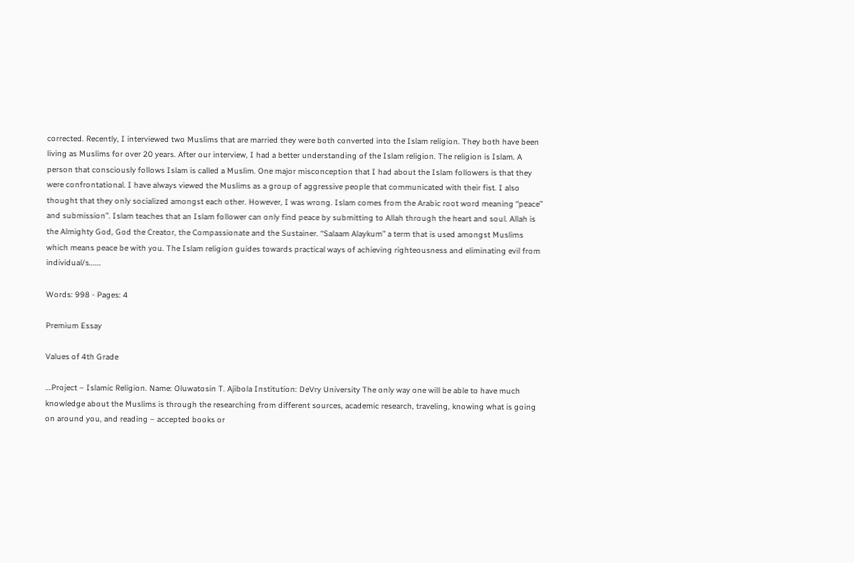corrected. Recently, I interviewed two Muslims that are married they were both converted into the Islam religion. They both have been living as Muslims for over 20 years. After our interview, I had a better understanding of the Islam religion. The religion is Islam. A person that consciously follows Islam is called a Muslim. One major misconception that I had about the Islam followers is that they were confrontational. I have always viewed the Muslims as a group of aggressive people that communicated with their fist. I also thought that they only socialized amongst each other. However, I was wrong. Islam comes from the Arabic root word meaning “peace” and submission”. Islam teaches that an Islam follower can only find peace by submitting to Allah through the heart and soul. Allah is the Almighty God, God the Creator, the Compassionate and the Sustainer. “Salaam Alaykum” a term that is used amongst Muslims which means peace be with you. The Islam religion guides towards practical ways of achieving righteousness and eliminating evil from individual/s......

Words: 998 - Pages: 4

Premium Essay

Values of 4th Grade

...Project – Islamic Religion. Name: Oluwatosin T. Ajibola Institution: DeVry University The only way one will be able to have much knowledge about the Muslims is through the researching from different sources, academic research, traveling, knowing what is going on around you, and reading – accepted books or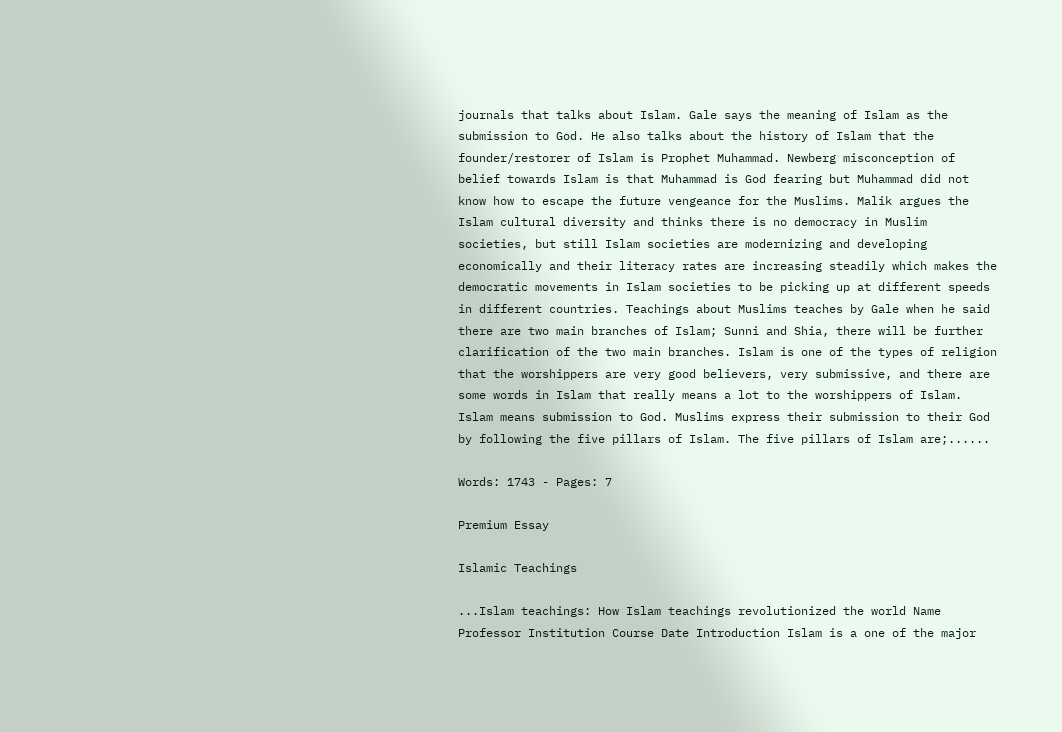journals that talks about Islam. Gale says the meaning of Islam as the submission to God. He also talks about the history of Islam that the founder/restorer of Islam is Prophet Muhammad. Newberg misconception of belief towards Islam is that Muhammad is God fearing but Muhammad did not know how to escape the future vengeance for the Muslims. Malik argues the Islam cultural diversity and thinks there is no democracy in Muslim societies, but still Islam societies are modernizing and developing economically and their literacy rates are increasing steadily which makes the democratic movements in Islam societies to be picking up at different speeds in different countries. Teachings about Muslims teaches by Gale when he said there are two main branches of Islam; Sunni and Shia, there will be further clarification of the two main branches. Islam is one of the types of religion that the worshippers are very good believers, very submissive, and there are some words in Islam that really means a lot to the worshippers of Islam. Islam means submission to God. Muslims express their submission to their God by following the five pillars of Islam. The five pillars of Islam are;......

Words: 1743 - Pages: 7

Premium Essay

Islamic Teachings

...Islam teachings: How Islam teachings revolutionized the world Name Professor Institution Course Date Introduction Islam is a one of the major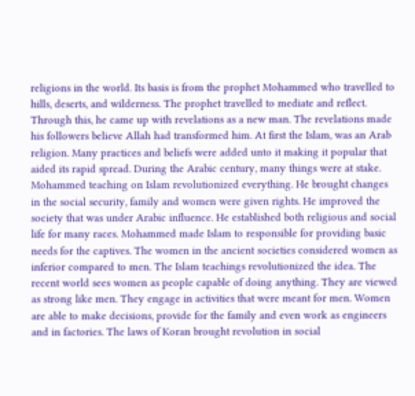religions in the world. Its basis is from the prophet Mohammed who travelled to hills, deserts, and wilderness. The prophet travelled to mediate and reflect. Through this, he came up with revelations as a new man. The revelations made his followers believe Allah had transformed him. At first the Islam, was an Arab religion. Many practices and beliefs were added unto it making it popular that aided its rapid spread. During the Arabic century, many things were at stake. Mohammed teaching on Islam revolutionized everything. He brought changes in the social security, family and women were given rights. He improved the society that was under Arabic influence. He established both religious and social life for many races. Mohammed made Islam to responsible for providing basic needs for the captives. The women in the ancient societies considered women as inferior compared to men. The Islam teachings revolutionized the idea. The recent world sees women as people capable of doing anything. They are viewed as strong like men. They engage in activities that were meant for men. Women are able to make decisions, provide for the family and even work as engineers and in factories. The laws of Koran brought revolution in social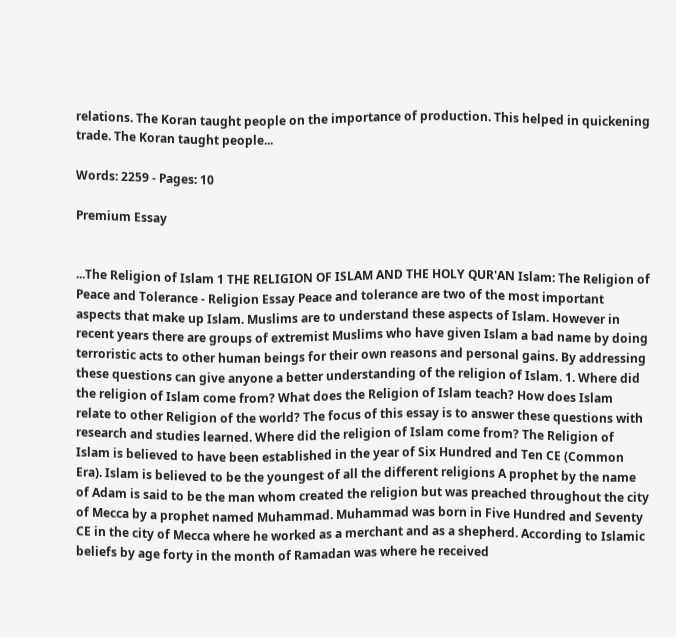relations. The Koran taught people on the importance of production. This helped in quickening trade. The Koran taught people...

Words: 2259 - Pages: 10

Premium Essay


...The Religion of Islam 1 THE RELIGION OF ISLAM AND THE HOLY QUR'AN Islam: The Religion of Peace and Tolerance - Religion Essay Peace and tolerance are two of the most important aspects that make up Islam. Muslims are to understand these aspects of Islam. However in recent years there are groups of extremist Muslims who have given Islam a bad name by doing terroristic acts to other human beings for their own reasons and personal gains. By addressing these questions can give anyone a better understanding of the religion of Islam. 1. Where did the religion of Islam come from? What does the Religion of Islam teach? How does Islam relate to other Religion of the world? The focus of this essay is to answer these questions with research and studies learned. Where did the religion of Islam come from? The Religion of Islam is believed to have been established in the year of Six Hundred and Ten CE (Common Era). Islam is believed to be the youngest of all the different religions A prophet by the name of Adam is said to be the man whom created the religion but was preached throughout the city of Mecca by a prophet named Muhammad. Muhammad was born in Five Hundred and Seventy CE in the city of Mecca where he worked as a merchant and as a shepherd. According to Islamic beliefs by age forty in the month of Ramadan was where he received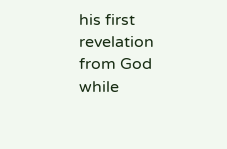his first revelation from God while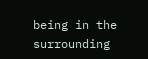being in the surrounding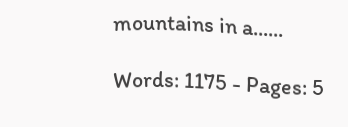mountains in a......

Words: 1175 - Pages: 5